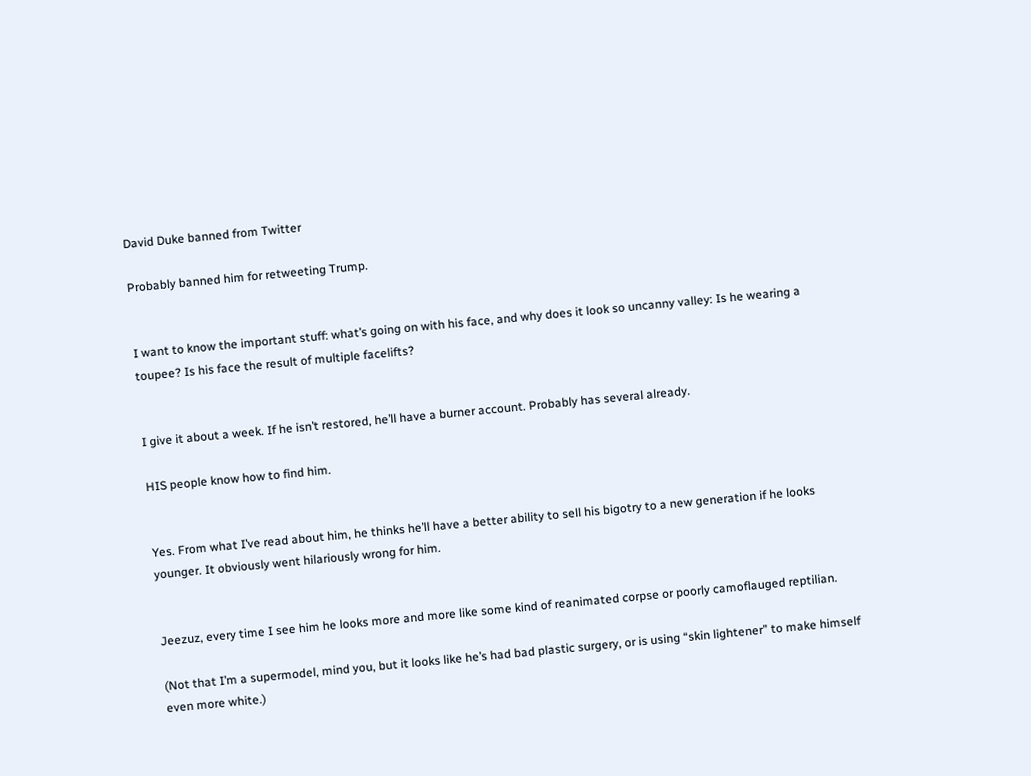David Duke banned from Twitter

Probably banned him for retweeting Trump.


I want to know the important stuff: what’s going on with his face, and why does it look so uncanny valley: Is he wearing a toupee? Is his face the result of multiple facelifts?


I give it about a week. If he isn’t restored, he’ll have a burner account. Probably has several already.

HIS people know how to find him.


Yes. From what I’ve read about him, he thinks he’ll have a better ability to sell his bigotry to a new generation if he looks younger. It obviously went hilariously wrong for him.


Jeezuz, every time I see him he looks more and more like some kind of reanimated corpse or poorly camoflauged reptilian.

(Not that I’m a supermodel, mind you, but it looks like he’s had bad plastic surgery, or is using “skin lightener” to make himself even more white.)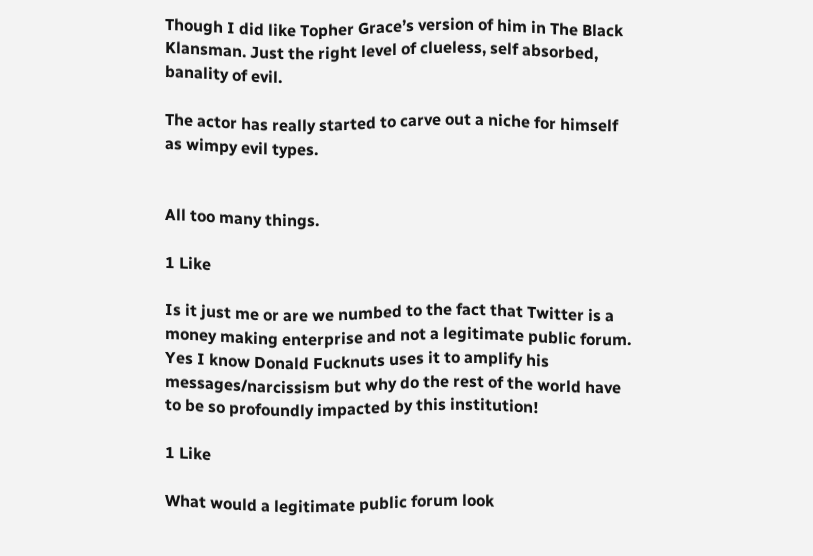Though I did like Topher Grace’s version of him in The Black Klansman. Just the right level of clueless, self absorbed, banality of evil.

The actor has really started to carve out a niche for himself as wimpy evil types.


All too many things.

1 Like

Is it just me or are we numbed to the fact that Twitter is a money making enterprise and not a legitimate public forum. Yes I know Donald Fucknuts uses it to amplify his messages/narcissism but why do the rest of the world have to be so profoundly impacted by this institution!

1 Like

What would a legitimate public forum look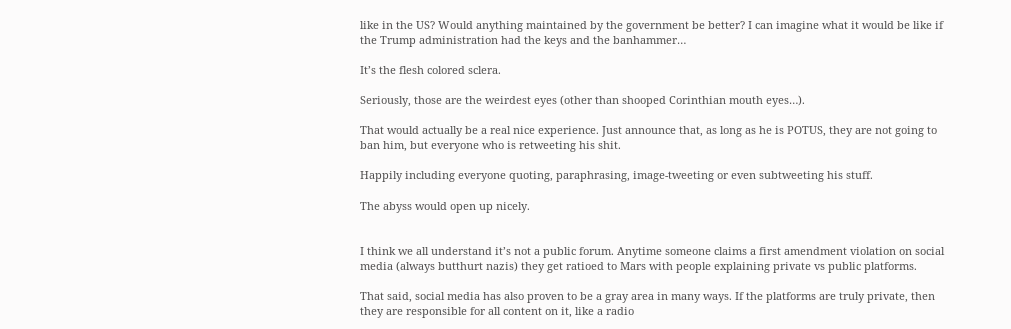like in the US? Would anything maintained by the government be better? I can imagine what it would be like if the Trump administration had the keys and the banhammer…

It’s the flesh colored sclera.

Seriously, those are the weirdest eyes (other than shooped Corinthian mouth eyes…).

That would actually be a real nice experience. Just announce that, as long as he is POTUS, they are not going to ban him, but everyone who is retweeting his shit.

Happily including everyone quoting, paraphrasing, image-tweeting or even subtweeting his stuff.

The abyss would open up nicely.


I think we all understand it’s not a public forum. Anytime someone claims a first amendment violation on social media (always butthurt nazis) they get ratioed to Mars with people explaining private vs public platforms.

That said, social media has also proven to be a gray area in many ways. If the platforms are truly private, then they are responsible for all content on it, like a radio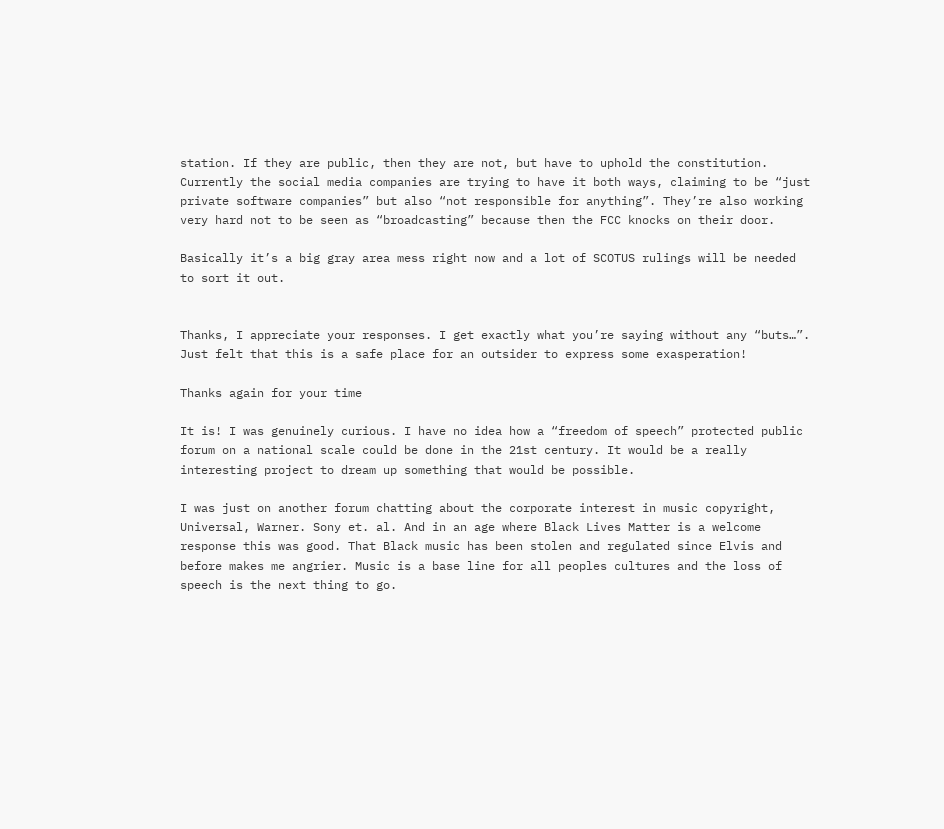station. If they are public, then they are not, but have to uphold the constitution. Currently the social media companies are trying to have it both ways, claiming to be “just private software companies” but also “not responsible for anything”. They’re also working very hard not to be seen as “broadcasting” because then the FCC knocks on their door.

Basically it’s a big gray area mess right now and a lot of SCOTUS rulings will be needed to sort it out.


Thanks, I appreciate your responses. I get exactly what you’re saying without any “buts…”. Just felt that this is a safe place for an outsider to express some exasperation!

Thanks again for your time

It is! I was genuinely curious. I have no idea how a “freedom of speech” protected public forum on a national scale could be done in the 21st century. It would be a really interesting project to dream up something that would be possible.

I was just on another forum chatting about the corporate interest in music copyright, Universal, Warner. Sony et. al. And in an age where Black Lives Matter is a welcome response this was good. That Black music has been stolen and regulated since Elvis and before makes me angrier. Music is a base line for all peoples cultures and the loss of speech is the next thing to go.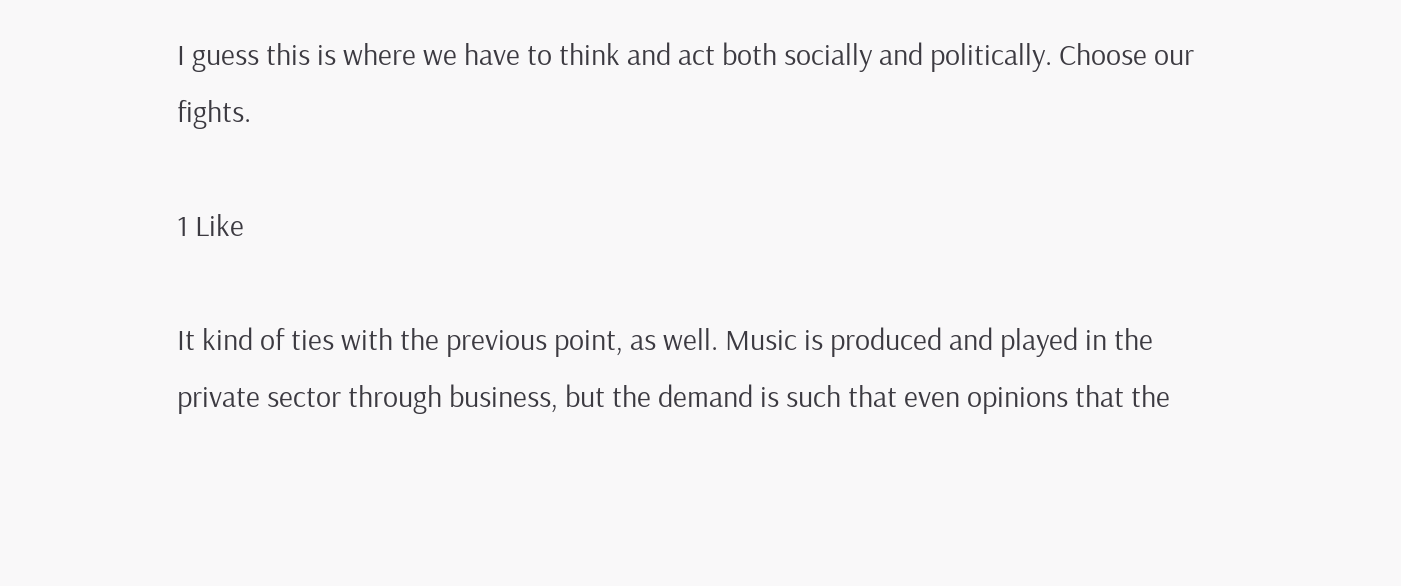I guess this is where we have to think and act both socially and politically. Choose our fights.

1 Like

It kind of ties with the previous point, as well. Music is produced and played in the private sector through business, but the demand is such that even opinions that the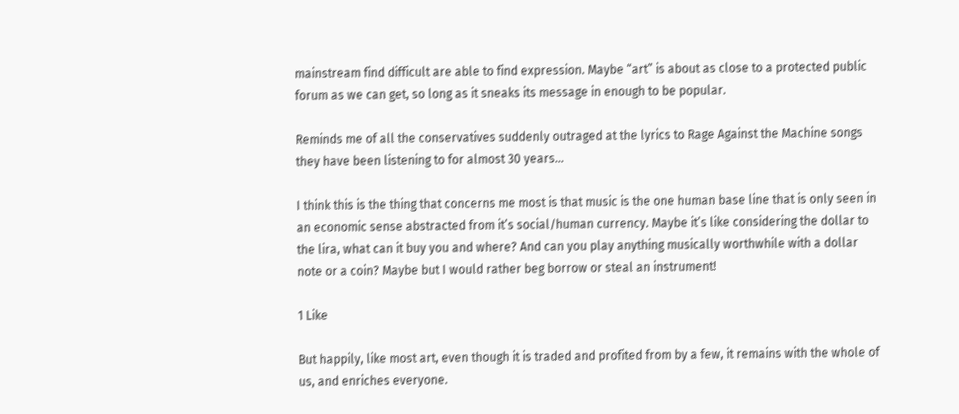mainstream find difficult are able to find expression. Maybe “art” is about as close to a protected public forum as we can get, so long as it sneaks its message in enough to be popular.

Reminds me of all the conservatives suddenly outraged at the lyrics to Rage Against the Machine songs they have been listening to for almost 30 years…

I think this is the thing that concerns me most is that music is the one human base line that is only seen in an economic sense abstracted from it’s social/human currency. Maybe it’s like considering the dollar to the lira, what can it buy you and where? And can you play anything musically worthwhile with a dollar note or a coin? Maybe but I would rather beg borrow or steal an instrument!

1 Like

But happily, like most art, even though it is traded and profited from by a few, it remains with the whole of us, and enriches everyone.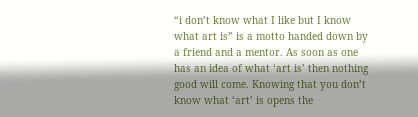“i don’t know what I like but I know what art is” is a motto handed down by a friend and a mentor. As soon as one has an idea of what ‘art is’ then nothing good will come. Knowing that you don’t know what ‘art’ is opens the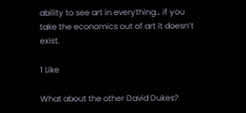ability to see art in everything… if you take the economics out of art it doesn’t exist.

1 Like

What about the other David Dukes?